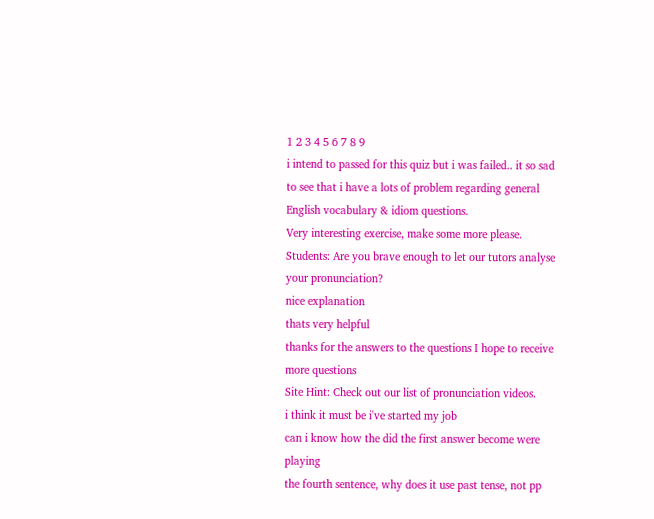1 2 3 4 5 6 7 8 9
i intend to passed for this quiz but i was failed.. it so sad to see that i have a lots of problem regarding general English vocabulary & idiom questions.
Very interesting exercise, make some more please.
Students: Are you brave enough to let our tutors analyse your pronunciation?
nice explanation
thats very helpful
thanks for the answers to the questions I hope to receive more questions
Site Hint: Check out our list of pronunciation videos.
i think it must be i've started my job
can i know how the did the first answer become were playing
the fourth sentence, why does it use past tense, not pp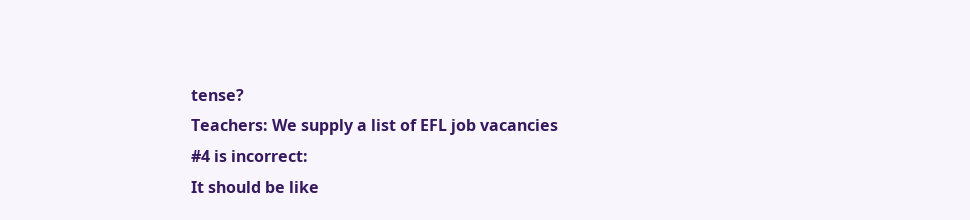tense?
Teachers: We supply a list of EFL job vacancies
#4 is incorrect:
It should be like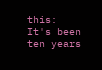this:
It's been ten years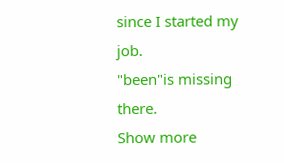since I started my job.
"been"is missing there.
Show more